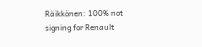Räikkönen: 100% not signing for Renault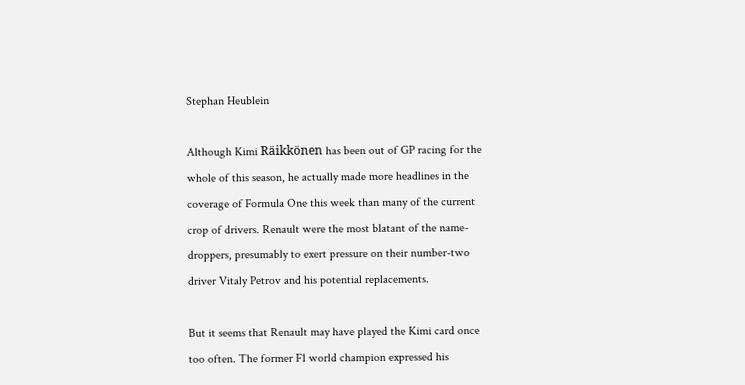Stephan Heublein

Although Kimi Räikkönen has been out of GP racing for the whole of this season, he actually made more headlines in the coverage of Formula One this week than many of the current crop of drivers. Renault were the most blatant of the name-droppers, presumably to exert pressure on their number-two driver Vitaly Petrov and his potential replacements.

But it seems that Renault may have played the Kimi card once too often. The former F1 world champion expressed his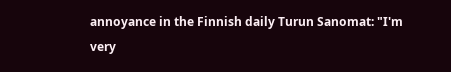annoyance in the Finnish daily Turun Sanomat: "I'm very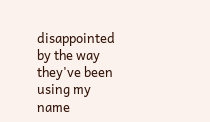disappointed by the way they've been using my name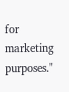for marketing purposes."